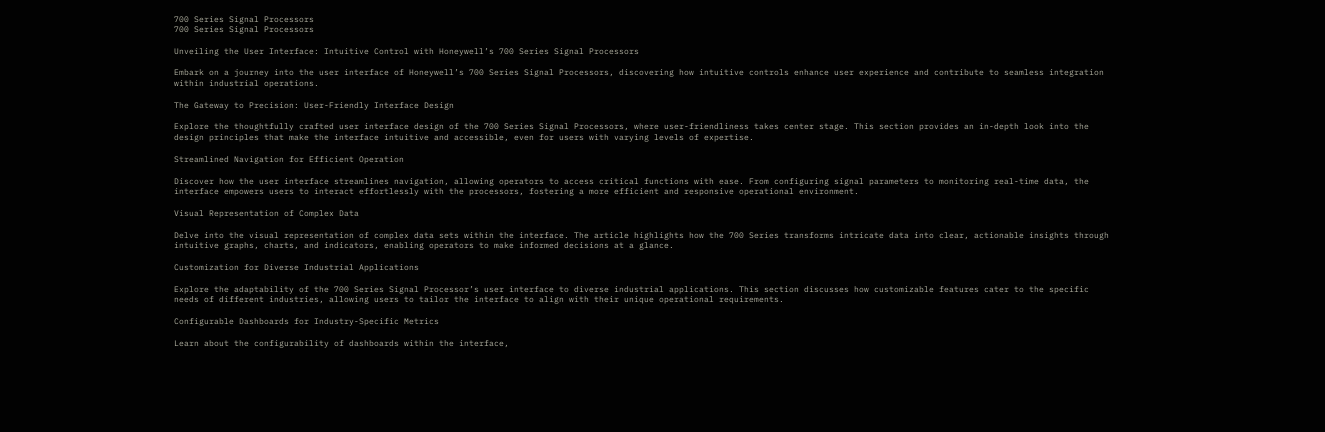700 Series Signal Processors
700 Series Signal Processors

Unveiling the User Interface: Intuitive Control with Honeywell’s 700 Series Signal Processors

Embark on a journey into the user interface of Honeywell’s 700 Series Signal Processors, discovering how intuitive controls enhance user experience and contribute to seamless integration within industrial operations.

The Gateway to Precision: User-Friendly Interface Design

Explore the thoughtfully crafted user interface design of the 700 Series Signal Processors, where user-friendliness takes center stage. This section provides an in-depth look into the design principles that make the interface intuitive and accessible, even for users with varying levels of expertise.

Streamlined Navigation for Efficient Operation

Discover how the user interface streamlines navigation, allowing operators to access critical functions with ease. From configuring signal parameters to monitoring real-time data, the interface empowers users to interact effortlessly with the processors, fostering a more efficient and responsive operational environment.

Visual Representation of Complex Data

Delve into the visual representation of complex data sets within the interface. The article highlights how the 700 Series transforms intricate data into clear, actionable insights through intuitive graphs, charts, and indicators, enabling operators to make informed decisions at a glance.

Customization for Diverse Industrial Applications

Explore the adaptability of the 700 Series Signal Processor’s user interface to diverse industrial applications. This section discusses how customizable features cater to the specific needs of different industries, allowing users to tailor the interface to align with their unique operational requirements.

Configurable Dashboards for Industry-Specific Metrics

Learn about the configurability of dashboards within the interface,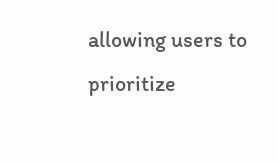allowing users to prioritize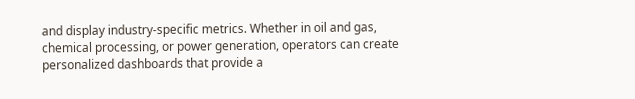and display industry-specific metrics. Whether in oil and gas, chemical processing, or power generation, operators can create personalized dashboards that provide a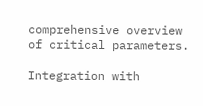comprehensive overview of critical parameters.

Integration with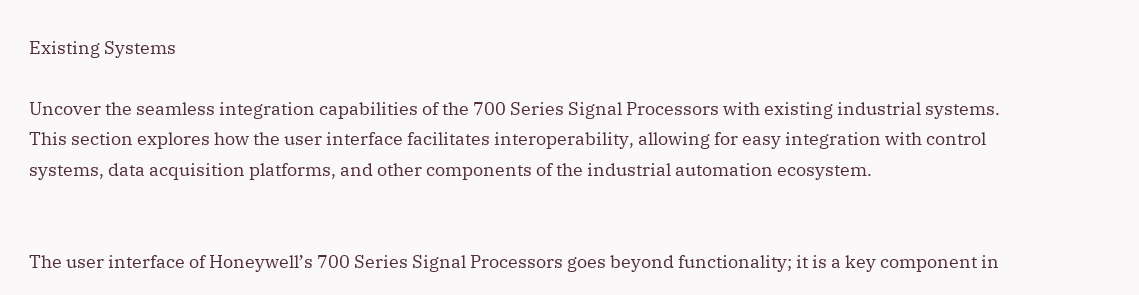Existing Systems

Uncover the seamless integration capabilities of the 700 Series Signal Processors with existing industrial systems. This section explores how the user interface facilitates interoperability, allowing for easy integration with control systems, data acquisition platforms, and other components of the industrial automation ecosystem.


The user interface of Honeywell’s 700 Series Signal Processors goes beyond functionality; it is a key component in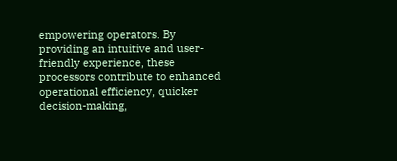empowering operators. By providing an intuitive and user-friendly experience, these processors contribute to enhanced operational efficiency, quicker decision-making,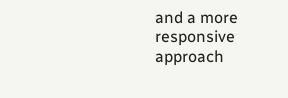and a more responsive approach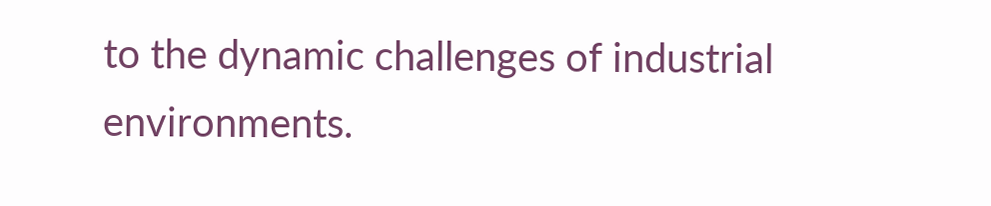to the dynamic challenges of industrial environments.